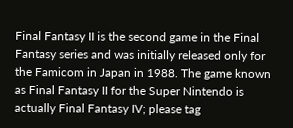Final Fantasy II is the second game in the Final Fantasy series and was initially released only for the Famicom in Japan in 1988. The game known as Final Fantasy II for the Super Nintendo is actually Final Fantasy IV; please tag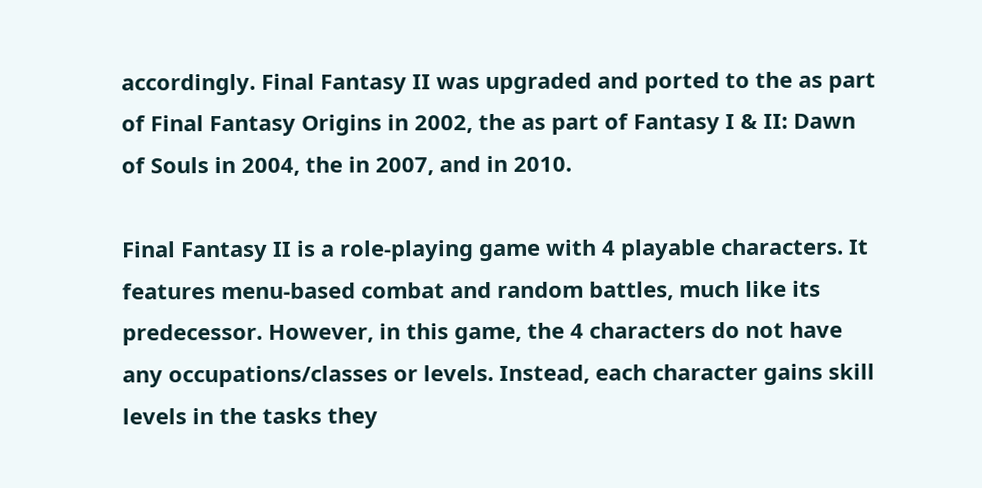accordingly. Final Fantasy II was upgraded and ported to the as part of Final Fantasy Origins in 2002, the as part of Fantasy I & II: Dawn of Souls in 2004, the in 2007, and in 2010.

Final Fantasy II is a role-playing game with 4 playable characters. It features menu-based combat and random battles, much like its predecessor. However, in this game, the 4 characters do not have any occupations/classes or levels. Instead, each character gains skill levels in the tasks they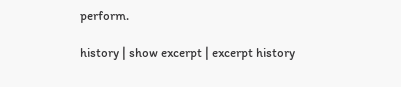perform.

history | show excerpt | excerpt history